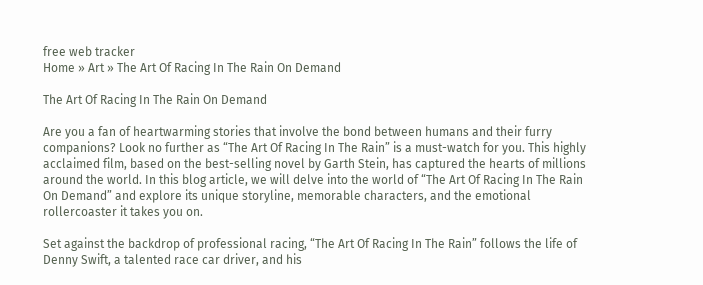free web tracker
Home » Art » The Art Of Racing In The Rain On Demand

The Art Of Racing In The Rain On Demand

Are you a fan of heartwarming stories that involve the bond between humans and their furry companions? Look no further as “The Art Of Racing In The Rain” is a must-watch for you. This highly acclaimed film, based on the best-selling novel by Garth Stein, has captured the hearts of millions around the world. In this blog article, we will delve into the world of “The Art Of Racing In The Rain On Demand” and explore its unique storyline, memorable characters, and the emotional rollercoaster it takes you on.

Set against the backdrop of professional racing, “The Art Of Racing In The Rain” follows the life of Denny Swift, a talented race car driver, and his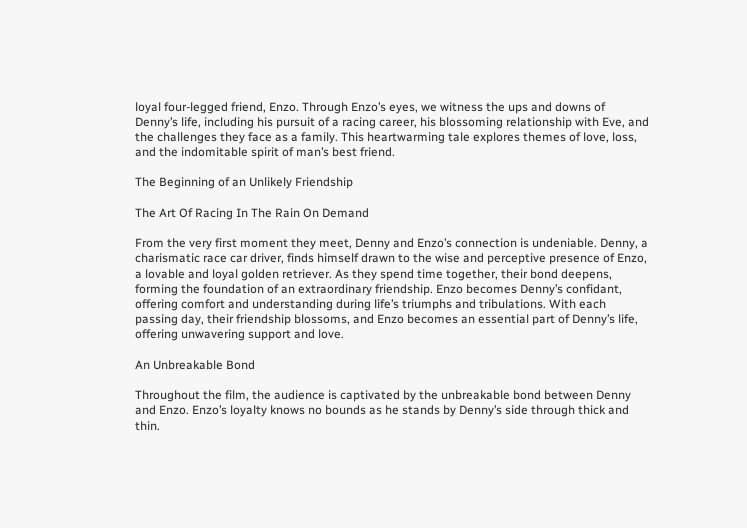loyal four-legged friend, Enzo. Through Enzo’s eyes, we witness the ups and downs of Denny’s life, including his pursuit of a racing career, his blossoming relationship with Eve, and the challenges they face as a family. This heartwarming tale explores themes of love, loss, and the indomitable spirit of man’s best friend.

The Beginning of an Unlikely Friendship

The Art Of Racing In The Rain On Demand

From the very first moment they meet, Denny and Enzo’s connection is undeniable. Denny, a charismatic race car driver, finds himself drawn to the wise and perceptive presence of Enzo, a lovable and loyal golden retriever. As they spend time together, their bond deepens, forming the foundation of an extraordinary friendship. Enzo becomes Denny’s confidant, offering comfort and understanding during life’s triumphs and tribulations. With each passing day, their friendship blossoms, and Enzo becomes an essential part of Denny’s life, offering unwavering support and love.

An Unbreakable Bond

Throughout the film, the audience is captivated by the unbreakable bond between Denny and Enzo. Enzo’s loyalty knows no bounds as he stands by Denny’s side through thick and thin.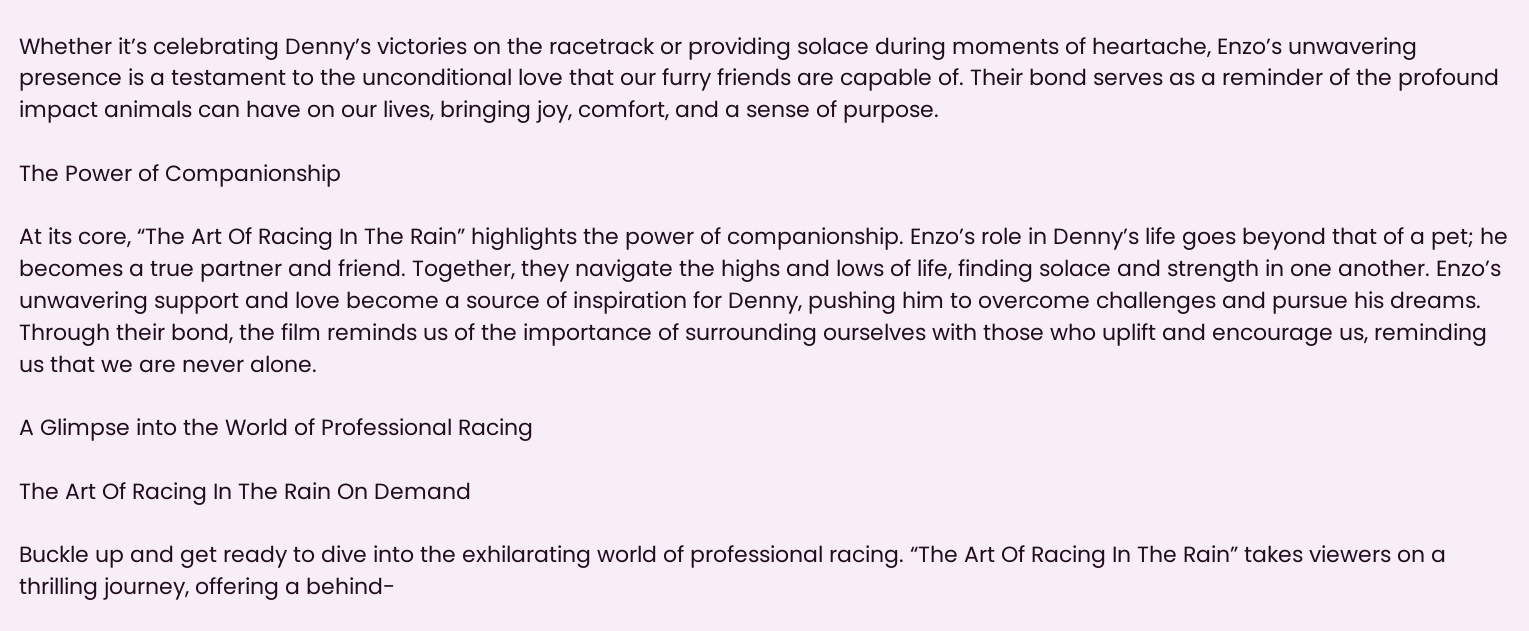Whether it’s celebrating Denny’s victories on the racetrack or providing solace during moments of heartache, Enzo’s unwavering presence is a testament to the unconditional love that our furry friends are capable of. Their bond serves as a reminder of the profound impact animals can have on our lives, bringing joy, comfort, and a sense of purpose.

The Power of Companionship

At its core, “The Art Of Racing In The Rain” highlights the power of companionship. Enzo’s role in Denny’s life goes beyond that of a pet; he becomes a true partner and friend. Together, they navigate the highs and lows of life, finding solace and strength in one another. Enzo’s unwavering support and love become a source of inspiration for Denny, pushing him to overcome challenges and pursue his dreams. Through their bond, the film reminds us of the importance of surrounding ourselves with those who uplift and encourage us, reminding us that we are never alone.

A Glimpse into the World of Professional Racing

The Art Of Racing In The Rain On Demand

Buckle up and get ready to dive into the exhilarating world of professional racing. “The Art Of Racing In The Rain” takes viewers on a thrilling journey, offering a behind-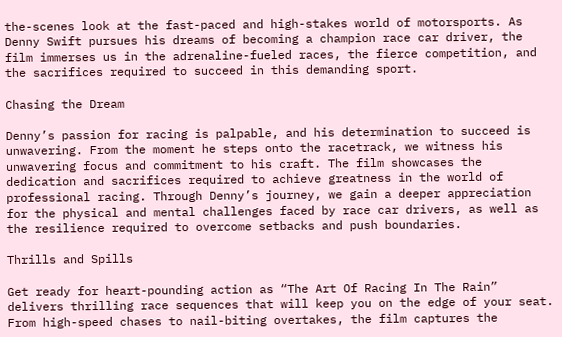the-scenes look at the fast-paced and high-stakes world of motorsports. As Denny Swift pursues his dreams of becoming a champion race car driver, the film immerses us in the adrenaline-fueled races, the fierce competition, and the sacrifices required to succeed in this demanding sport.

Chasing the Dream

Denny’s passion for racing is palpable, and his determination to succeed is unwavering. From the moment he steps onto the racetrack, we witness his unwavering focus and commitment to his craft. The film showcases the dedication and sacrifices required to achieve greatness in the world of professional racing. Through Denny’s journey, we gain a deeper appreciation for the physical and mental challenges faced by race car drivers, as well as the resilience required to overcome setbacks and push boundaries.

Thrills and Spills

Get ready for heart-pounding action as “The Art Of Racing In The Rain” delivers thrilling race sequences that will keep you on the edge of your seat. From high-speed chases to nail-biting overtakes, the film captures the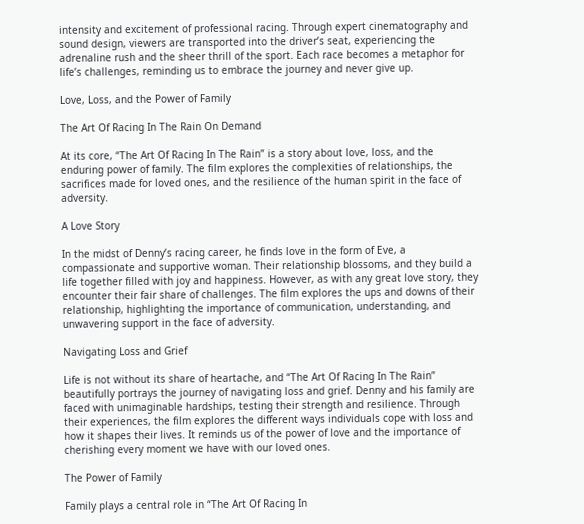intensity and excitement of professional racing. Through expert cinematography and sound design, viewers are transported into the driver’s seat, experiencing the adrenaline rush and the sheer thrill of the sport. Each race becomes a metaphor for life’s challenges, reminding us to embrace the journey and never give up.

Love, Loss, and the Power of Family

The Art Of Racing In The Rain On Demand

At its core, “The Art Of Racing In The Rain” is a story about love, loss, and the enduring power of family. The film explores the complexities of relationships, the sacrifices made for loved ones, and the resilience of the human spirit in the face of adversity.

A Love Story

In the midst of Denny’s racing career, he finds love in the form of Eve, a compassionate and supportive woman. Their relationship blossoms, and they build a life together filled with joy and happiness. However, as with any great love story, they encounter their fair share of challenges. The film explores the ups and downs of their relationship, highlighting the importance of communication, understanding, and unwavering support in the face of adversity.

Navigating Loss and Grief

Life is not without its share of heartache, and “The Art Of Racing In The Rain” beautifully portrays the journey of navigating loss and grief. Denny and his family are faced with unimaginable hardships, testing their strength and resilience. Through their experiences, the film explores the different ways individuals cope with loss and how it shapes their lives. It reminds us of the power of love and the importance of cherishing every moment we have with our loved ones.

The Power of Family

Family plays a central role in “The Art Of Racing In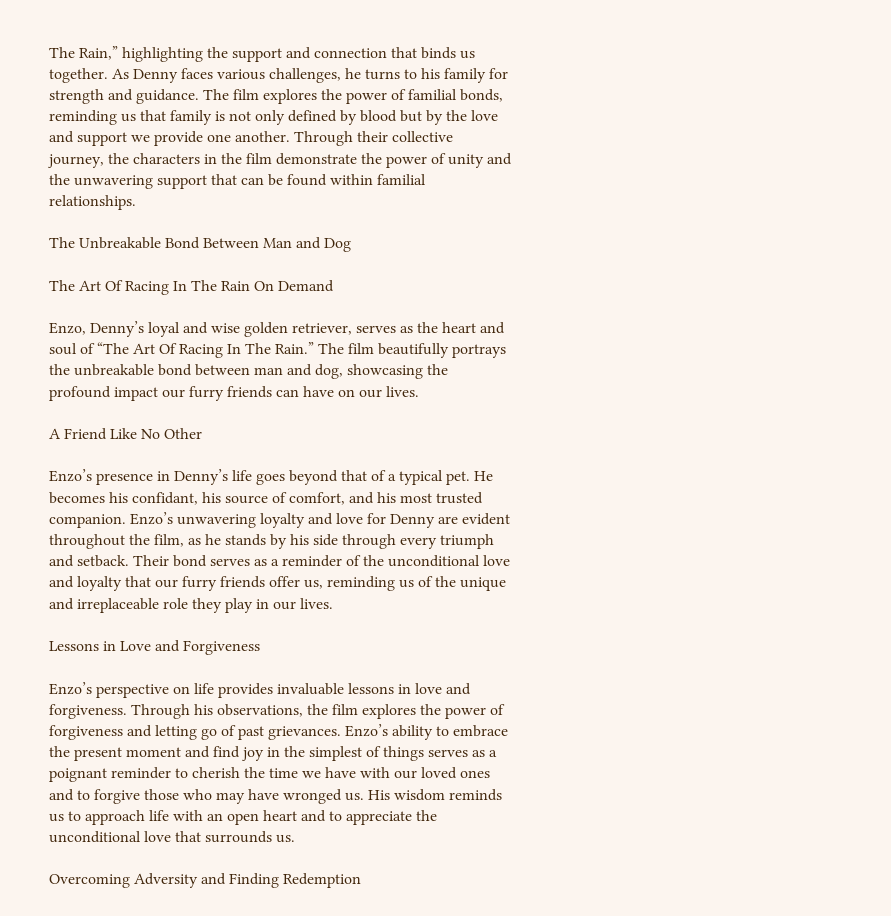The Rain,” highlighting the support and connection that binds us together. As Denny faces various challenges, he turns to his family for strength and guidance. The film explores the power of familial bonds, reminding us that family is not only defined by blood but by the love and support we provide one another. Through their collective journey, the characters in the film demonstrate the power of unity and the unwavering support that can be found within familial relationships.

The Unbreakable Bond Between Man and Dog

The Art Of Racing In The Rain On Demand

Enzo, Denny’s loyal and wise golden retriever, serves as the heart and soul of “The Art Of Racing In The Rain.” The film beautifully portrays the unbreakable bond between man and dog, showcasing the profound impact our furry friends can have on our lives.

A Friend Like No Other

Enzo’s presence in Denny’s life goes beyond that of a typical pet. He becomes his confidant, his source of comfort, and his most trusted companion. Enzo’s unwavering loyalty and love for Denny are evident throughout the film, as he stands by his side through every triumph and setback. Their bond serves as a reminder of the unconditional love and loyalty that our furry friends offer us, reminding us of the unique and irreplaceable role they play in our lives.

Lessons in Love and Forgiveness

Enzo’s perspective on life provides invaluable lessons in love and forgiveness. Through his observations, the film explores the power of forgiveness and letting go of past grievances. Enzo’s ability to embrace the present moment and find joy in the simplest of things serves as a poignant reminder to cherish the time we have with our loved ones and to forgive those who may have wronged us. His wisdom reminds us to approach life with an open heart and to appreciate the unconditional love that surrounds us.

Overcoming Adversity and Finding Redemption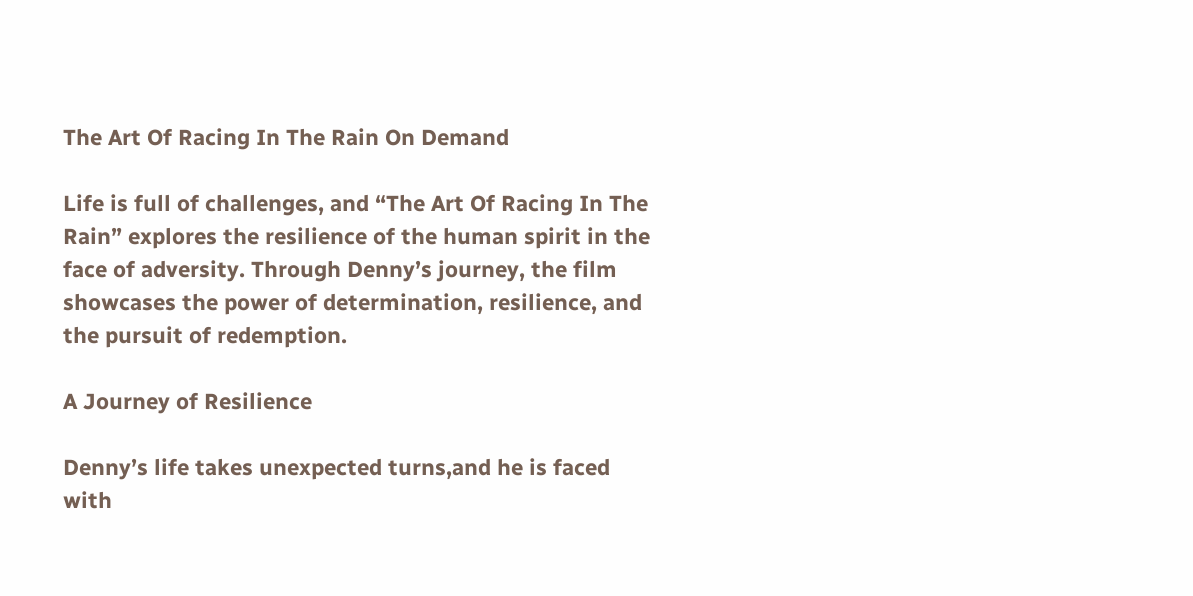The Art Of Racing In The Rain On Demand

Life is full of challenges, and “The Art Of Racing In The Rain” explores the resilience of the human spirit in the face of adversity. Through Denny’s journey, the film showcases the power of determination, resilience, and the pursuit of redemption.

A Journey of Resilience

Denny’s life takes unexpected turns,and he is faced with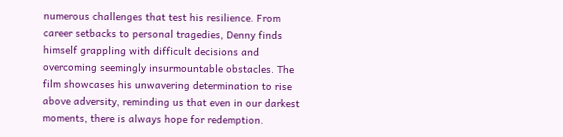numerous challenges that test his resilience. From career setbacks to personal tragedies, Denny finds himself grappling with difficult decisions and overcoming seemingly insurmountable obstacles. The film showcases his unwavering determination to rise above adversity, reminding us that even in our darkest moments, there is always hope for redemption.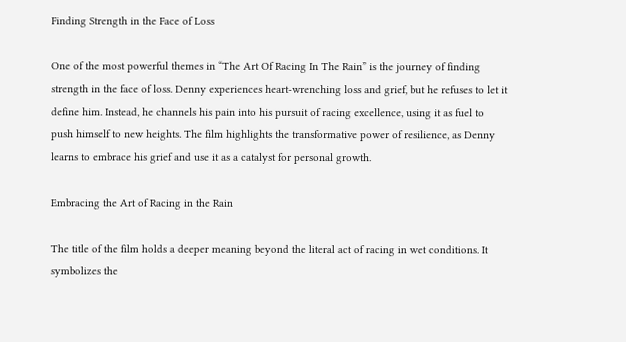Finding Strength in the Face of Loss

One of the most powerful themes in “The Art Of Racing In The Rain” is the journey of finding strength in the face of loss. Denny experiences heart-wrenching loss and grief, but he refuses to let it define him. Instead, he channels his pain into his pursuit of racing excellence, using it as fuel to push himself to new heights. The film highlights the transformative power of resilience, as Denny learns to embrace his grief and use it as a catalyst for personal growth.

Embracing the Art of Racing in the Rain

The title of the film holds a deeper meaning beyond the literal act of racing in wet conditions. It symbolizes the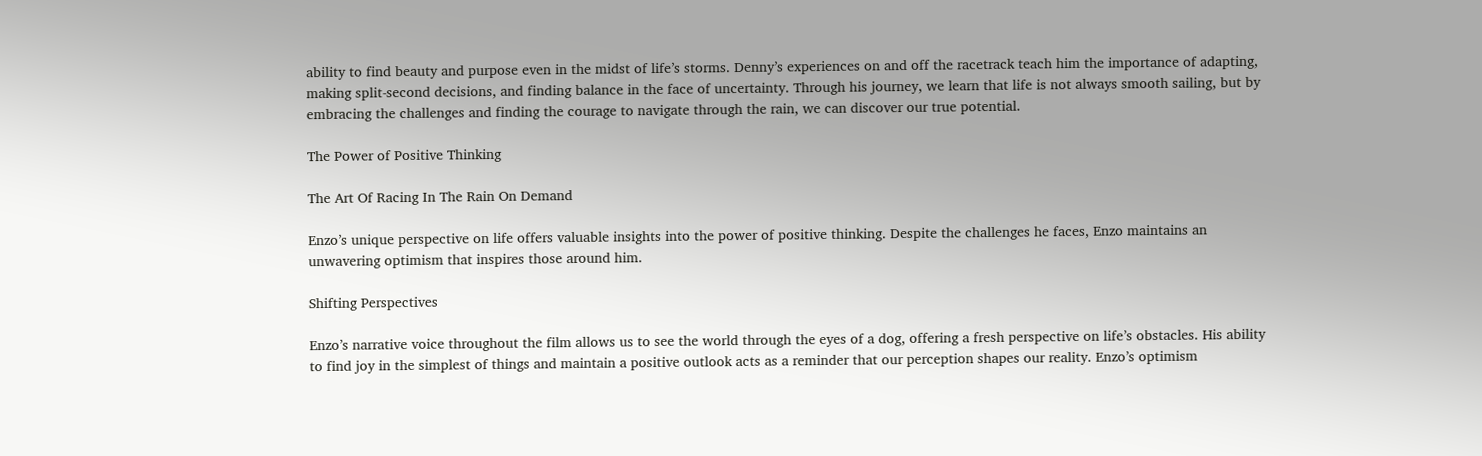ability to find beauty and purpose even in the midst of life’s storms. Denny’s experiences on and off the racetrack teach him the importance of adapting, making split-second decisions, and finding balance in the face of uncertainty. Through his journey, we learn that life is not always smooth sailing, but by embracing the challenges and finding the courage to navigate through the rain, we can discover our true potential.

The Power of Positive Thinking

The Art Of Racing In The Rain On Demand

Enzo’s unique perspective on life offers valuable insights into the power of positive thinking. Despite the challenges he faces, Enzo maintains an unwavering optimism that inspires those around him.

Shifting Perspectives

Enzo’s narrative voice throughout the film allows us to see the world through the eyes of a dog, offering a fresh perspective on life’s obstacles. His ability to find joy in the simplest of things and maintain a positive outlook acts as a reminder that our perception shapes our reality. Enzo’s optimism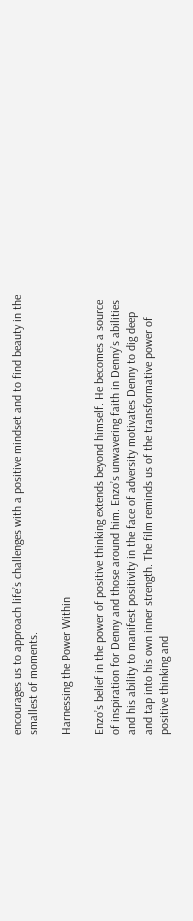encourages us to approach life’s challenges with a positive mindset and to find beauty in the smallest of moments.

Harnessing the Power Within

Enzo’s belief in the power of positive thinking extends beyond himself. He becomes a source of inspiration for Denny and those around him. Enzo’s unwavering faith in Denny’s abilities and his ability to manifest positivity in the face of adversity motivates Denny to dig deep and tap into his own inner strength. The film reminds us of the transformative power of positive thinking and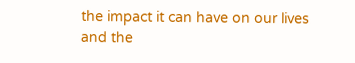the impact it can have on our lives and the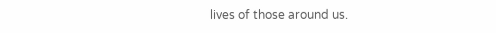lives of those around us.